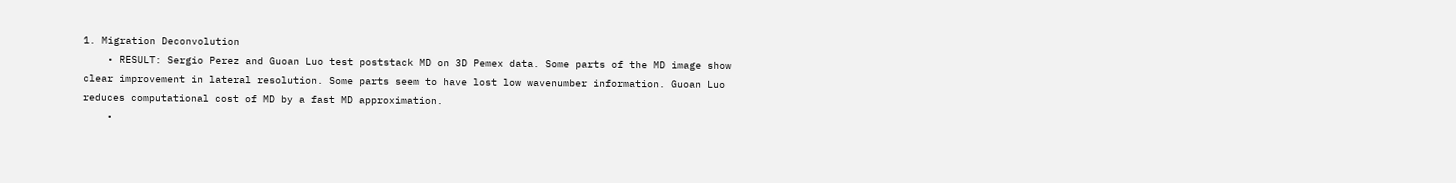1. Migration Deconvolution
    • RESULT: Sergio Perez and Guoan Luo test poststack MD on 3D Pemex data. Some parts of the MD image show clear improvement in lateral resolution. Some parts seem to have lost low wavenumber information. Guoan Luo reduces computational cost of MD by a fast MD approximation.
    •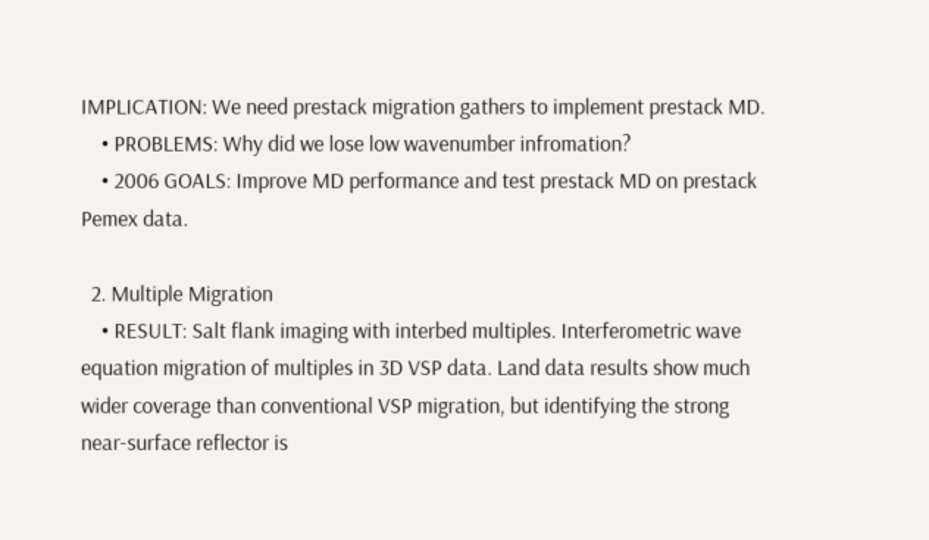IMPLICATION: We need prestack migration gathers to implement prestack MD.
    • PROBLEMS: Why did we lose low wavenumber infromation?
    • 2006 GOALS: Improve MD performance and test prestack MD on prestack Pemex data.

  2. Multiple Migration
    • RESULT: Salt flank imaging with interbed multiples. Interferometric wave equation migration of multiples in 3D VSP data. Land data results show much wider coverage than conventional VSP migration, but identifying the strong near-surface reflector is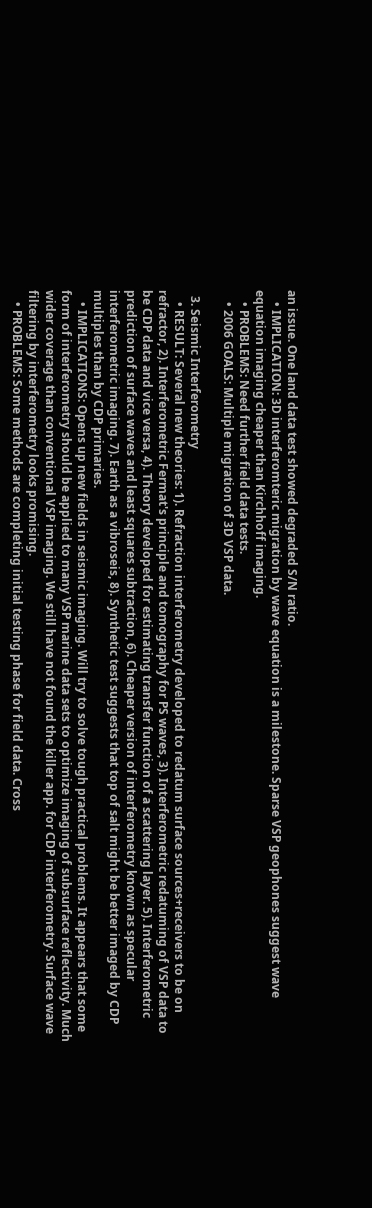an issue. One land data test showed degraded S/N ratio.
    • IMPLICATION: 3D interferomteric migration by wave equation is a milestone. Sparse VSP geophones suggest wave equation imaging cheaper than Kirchhoff imaging.
    • PROBLEMS: Need further field data tests.
    • 2006 GOALS: Multiple migration of 3D VSP data.

  3. Seismic Interferometry
    • RESULT: Several new theories: 1). Refraction interferometry developed to redatum surface sources+receivers to be on refractor, 2). Interferometric Fermat's principle and tomography for PS waves, 3). Interferometric redatuming of VSP data to be CDP data and vice versa, 4). Theory developed for estimating transfer function of a scattering layer. 5). Interferometric prediction of surface waves and least squares subtraction, 6). Cheaper version of interferometry known as specular interferometric imaging. 7). Earth as a vibroseis, 8). Synthetic test suggests that top of salt might be better imaged by CDP multiples than by CDP primaries.
    • IMPLICATIONS: Opens up new fields in seismic imaging. Will try to solve tough practical problems. It appears that some form of interferometry should be applied to many VSP marine data sets to optimize imaging of subsurface reflectivity. Much wider coverage than conventional VSP imaging. We still have not found the killer app. for CDP interferometry. Surface wave filtering by interferometry looks promising.
    • PROBLEMS: Some methods are completing initial testing phase for field data. Cross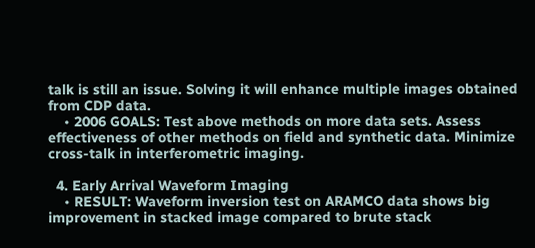talk is still an issue. Solving it will enhance multiple images obtained from CDP data.
    • 2006 GOALS: Test above methods on more data sets. Assess effectiveness of other methods on field and synthetic data. Minimize cross-talk in interferometric imaging.

  4. Early Arrival Waveform Imaging
    • RESULT: Waveform inversion test on ARAMCO data shows big improvement in stacked image compared to brute stack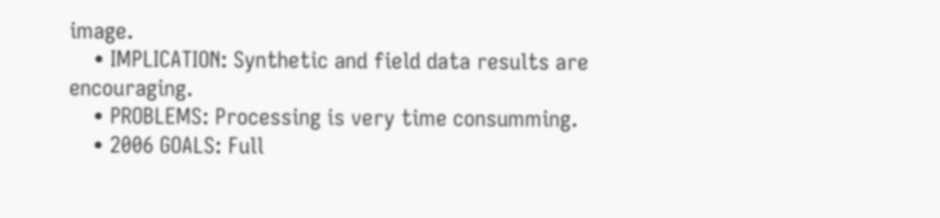image.
    • IMPLICATION: Synthetic and field data results are encouraging.
    • PROBLEMS: Processing is very time consumming.
    • 2006 GOALS: Full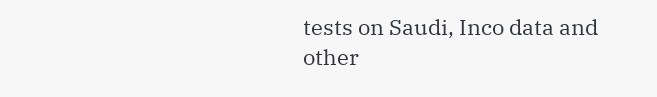tests on Saudi, Inco data and other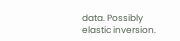data. Possibly elastic inversion.